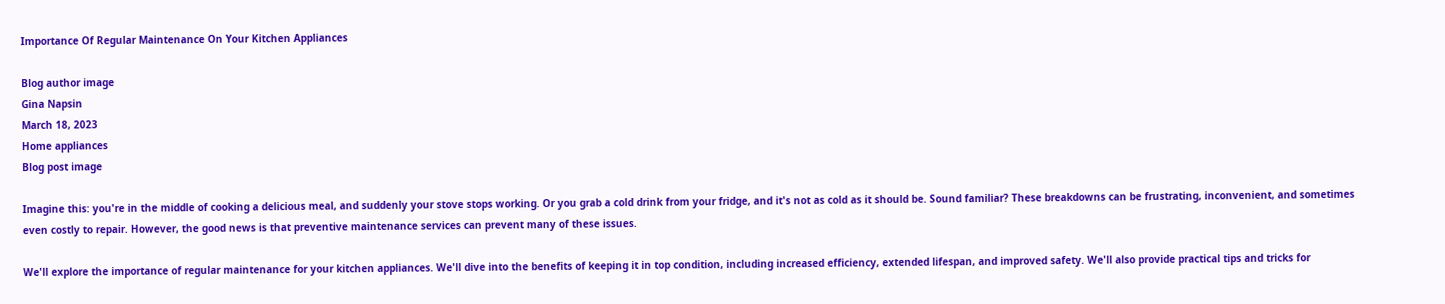Importance Of Regular Maintenance On Your Kitchen Appliances

Blog author image
Gina Napsin
March 18, 2023
Home appliances
Blog post image

Imagine this: you're in the middle of cooking a delicious meal, and suddenly your stove stops working. Or you grab a cold drink from your fridge, and it's not as cold as it should be. Sound familiar? These breakdowns can be frustrating, inconvenient, and sometimes even costly to repair. However, the good news is that preventive maintenance services can prevent many of these issues.

We'll explore the importance of regular maintenance for your kitchen appliances. We'll dive into the benefits of keeping it in top condition, including increased efficiency, extended lifespan, and improved safety. We'll also provide practical tips and tricks for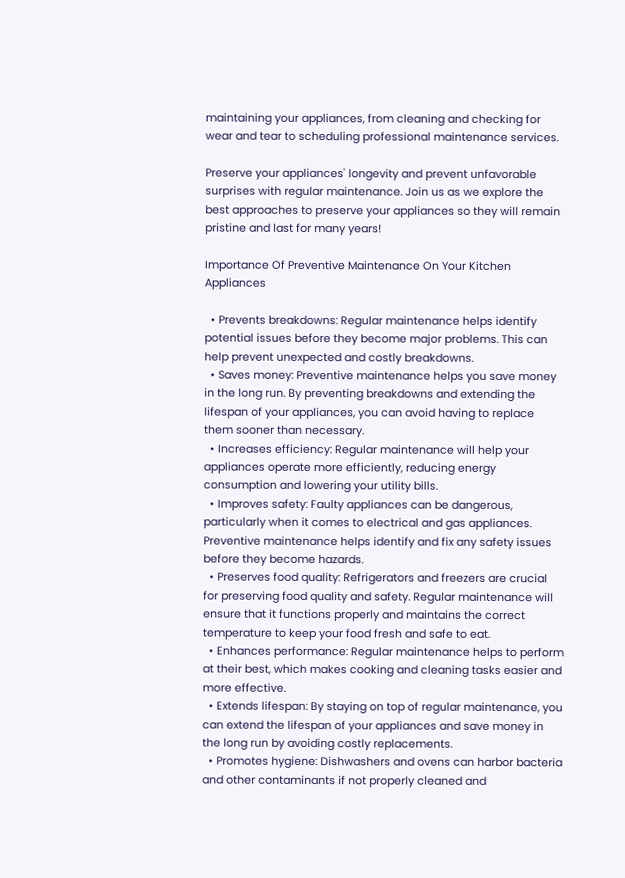maintaining your appliances, from cleaning and checking for wear and tear to scheduling professional maintenance services.

Preserve your appliances' longevity and prevent unfavorable surprises with regular maintenance. Join us as we explore the best approaches to preserve your appliances so they will remain pristine and last for many years!

Importance Of Preventive Maintenance On Your Kitchen Appliances

  • Prevents breakdowns: Regular maintenance helps identify potential issues before they become major problems. This can help prevent unexpected and costly breakdowns.
  • Saves money: Preventive maintenance helps you save money in the long run. By preventing breakdowns and extending the lifespan of your appliances, you can avoid having to replace them sooner than necessary.
  • Increases efficiency: Regular maintenance will help your appliances operate more efficiently, reducing energy consumption and lowering your utility bills.
  • Improves safety: Faulty appliances can be dangerous, particularly when it comes to electrical and gas appliances. Preventive maintenance helps identify and fix any safety issues before they become hazards.
  • Preserves food quality: Refrigerators and freezers are crucial for preserving food quality and safety. Regular maintenance will ensure that it functions properly and maintains the correct temperature to keep your food fresh and safe to eat.
  • Enhances performance: Regular maintenance helps to perform at their best, which makes cooking and cleaning tasks easier and more effective.
  • Extends lifespan: By staying on top of regular maintenance, you can extend the lifespan of your appliances and save money in the long run by avoiding costly replacements.
  • Promotes hygiene: Dishwashers and ovens can harbor bacteria and other contaminants if not properly cleaned and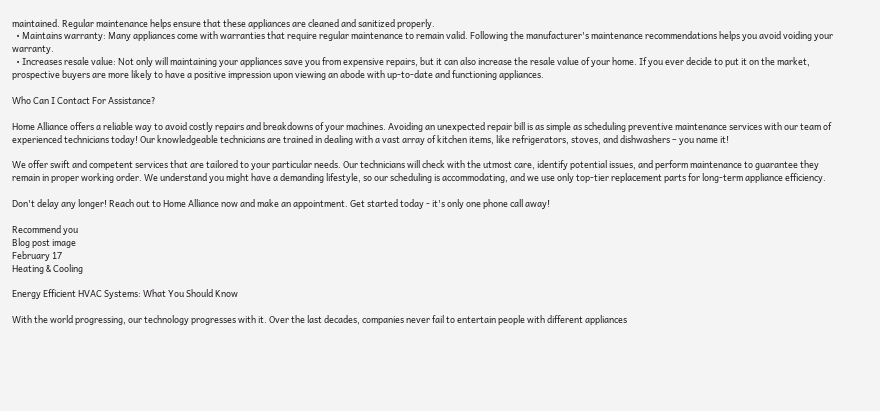maintained. Regular maintenance helps ensure that these appliances are cleaned and sanitized properly.
  • Maintains warranty: Many appliances come with warranties that require regular maintenance to remain valid. Following the manufacturer's maintenance recommendations helps you avoid voiding your warranty.
  • Increases resale value: Not only will maintaining your appliances save you from expensive repairs, but it can also increase the resale value of your home. If you ever decide to put it on the market, prospective buyers are more likely to have a positive impression upon viewing an abode with up-to-date and functioning appliances.

Who Can I Contact For Assistance?

Home Alliance offers a reliable way to avoid costly repairs and breakdowns of your machines. Avoiding an unexpected repair bill is as simple as scheduling preventive maintenance services with our team of experienced technicians today! Our knowledgeable technicians are trained in dealing with a vast array of kitchen items, like refrigerators, stoves, and dishwashers – you name it!

We offer swift and competent services that are tailored to your particular needs. Our technicians will check with the utmost care, identify potential issues, and perform maintenance to guarantee they remain in proper working order. We understand you might have a demanding lifestyle, so our scheduling is accommodating, and we use only top-tier replacement parts for long-term appliance efficiency.

Don't delay any longer! Reach out to Home Alliance now and make an appointment. Get started today - it's only one phone call away!

Recommend you
Blog post image
February 17
Heating & Cooling

Energy Efficient HVAC Systems: What You Should Know

With the world progressing, our technology progresses with it. Over the last decades, companies never fail to entertain people with different appliances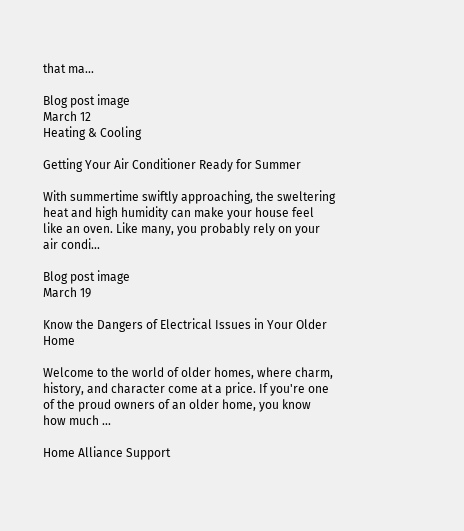that ma...

Blog post image
March 12
Heating & Cooling

Getting Your Air Conditioner Ready for Summer

With summertime swiftly approaching, the sweltering heat and high humidity can make your house feel like an oven. Like many, you probably rely on your air condi...

Blog post image
March 19

Know the Dangers of Electrical Issues in Your Older Home

Welcome to the world of older homes, where charm, history, and character come at a price. If you're one of the proud owners of an older home, you know how much ...

Home Alliance Support